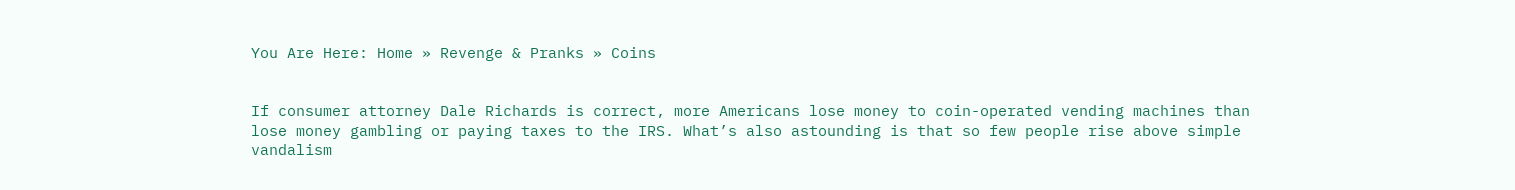You Are Here: Home » Revenge & Pranks » Coins


If consumer attorney Dale Richards is correct, more Americans lose money to coin-operated vending machines than lose money gambling or paying taxes to the IRS. What’s also astounding is that so few people rise above simple vandalism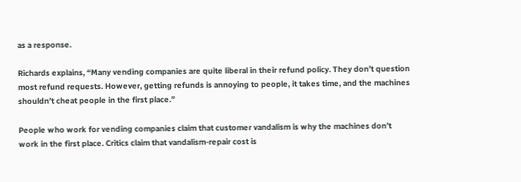as a response.

Richards explains, “Many vending companies are quite liberal in their refund policy. They don’t question most refund requests. However, getting refunds is annoying to people, it takes time, and the machines shouldn’t cheat people in the first place.”

People who work for vending companies claim that customer vandalism is why the machines don’t work in the first place. Critics claim that vandalism-repair cost is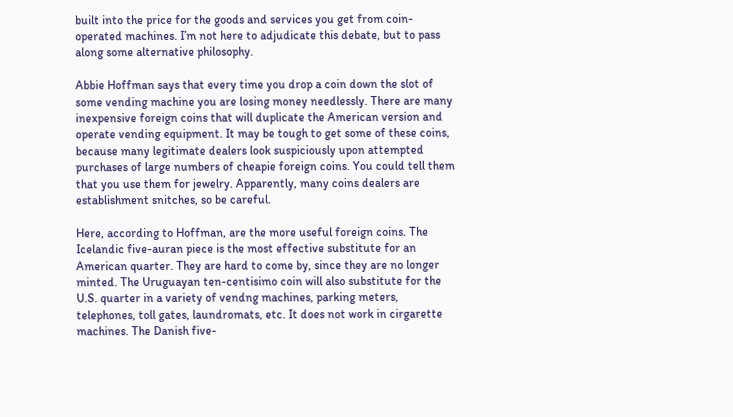built into the price for the goods and services you get from coin-operated machines. I’m not here to adjudicate this debate, but to pass along some alternative philosophy.

Abbie Hoffman says that every time you drop a coin down the slot of some vending machine you are losing money needlessly. There are many inexpensive foreign coins that will duplicate the American version and operate vending equipment. It may be tough to get some of these coins, because many legitimate dealers look suspiciously upon attempted purchases of large numbers of cheapie foreign coins. You could tell them that you use them for jewelry. Apparently, many coins dealers are establishment snitches, so be careful.

Here, according to Hoffman, are the more useful foreign coins. The Icelandic five-auran piece is the most effective substitute for an American quarter. They are hard to come by, since they are no longer minted. The Uruguayan ten-centisimo coin will also substitute for the U.S. quarter in a variety of vendng machines, parking meters, telephones, toll gates, laundromats, etc. It does not work in cirgarette machines. The Danish five-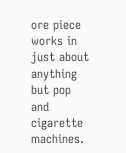ore piece works in just about anything but pop and cigarette machines.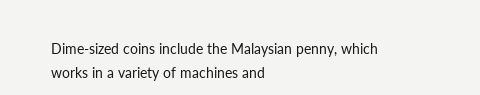Dime-sized coins include the Malaysian penny, which works in a variety of machines and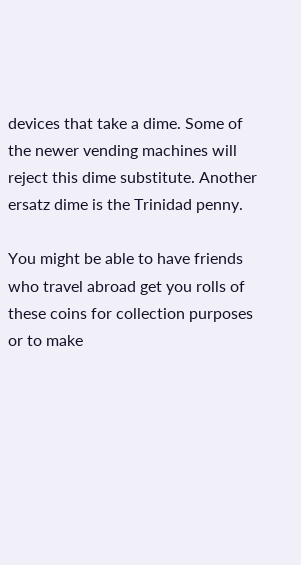devices that take a dime. Some of the newer vending machines will reject this dime substitute. Another ersatz dime is the Trinidad penny.

You might be able to have friends who travel abroad get you rolls of these coins for collection purposes or to make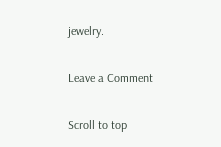jewelry.

Leave a Comment

Scroll to top